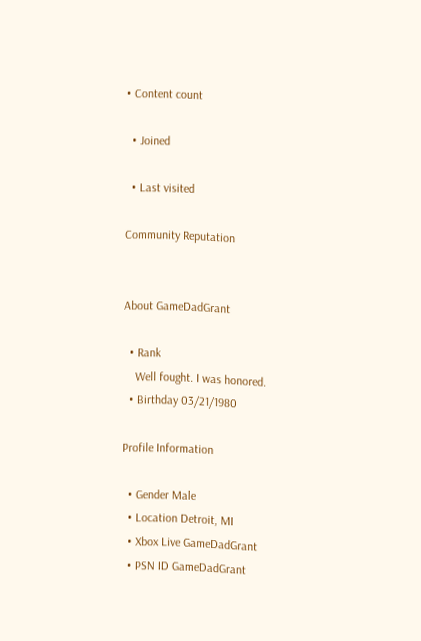• Content count

  • Joined

  • Last visited

Community Reputation


About GameDadGrant

  • Rank
    Well fought. I was honored.
  • Birthday 03/21/1980

Profile Information

  • Gender Male
  • Location Detroit, MI
  • Xbox Live GameDadGrant
  • PSN ID GameDadGrant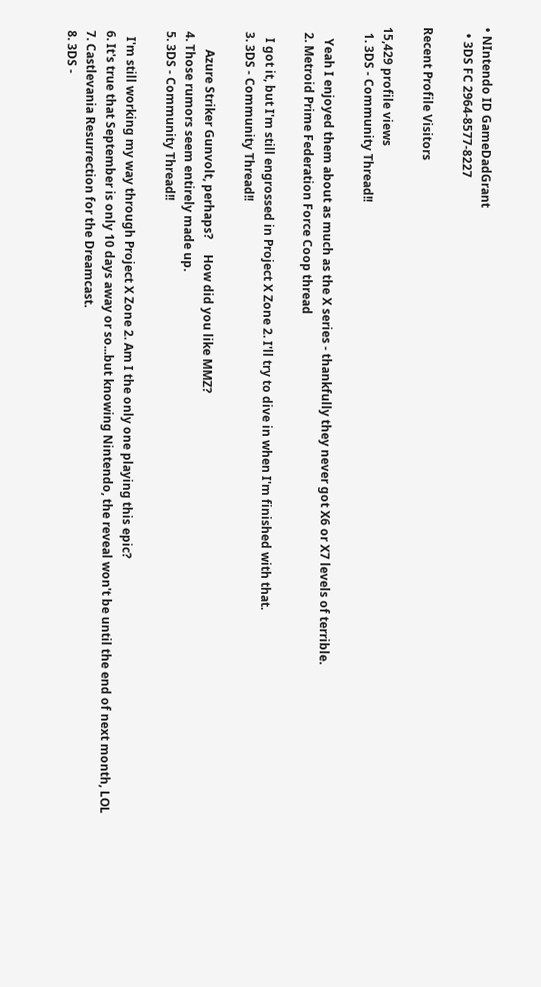• NIntendo ID GameDadGrant
  • 3DS FC 2964-8577-8227

Recent Profile Visitors

15,429 profile views
  1. 3DS - Community Thread!!

    Yeah I enjoyed them about as much as the X series - thankfully they never got X6 or X7 levels of terrible.
  2. Metroid Prime Federation Force Coop thread

    I got it, but I'm still engrossed in Project X Zone 2. I'll try to dive in when I'm finished with that.
  3. 3DS - Community Thread!!

        Azure Striker Gunvolt, perhaps?     How did you like MMZ?
  4. Those rumors seem entirely made up.
  5. 3DS - Community Thread!!

    I'm still working my way through Project X Zone 2. Am I the only one playing this epic?
  6. It's true that September is only 10 days away or so...but knowing Nintendo, the reveal won't be until the end of next month, LOL
  7. Castlevania Resurrection for the Dreamcast.
  8. 3DS -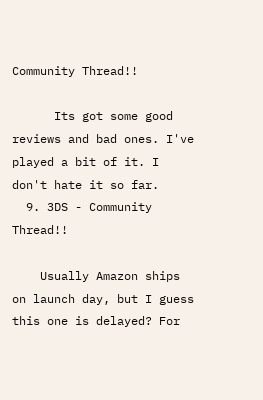Community Thread!!

      Its got some good reviews and bad ones. I've played a bit of it. I don't hate it so far.
  9. 3DS - Community Thread!!

    Usually Amazon ships on launch day, but I guess this one is delayed? For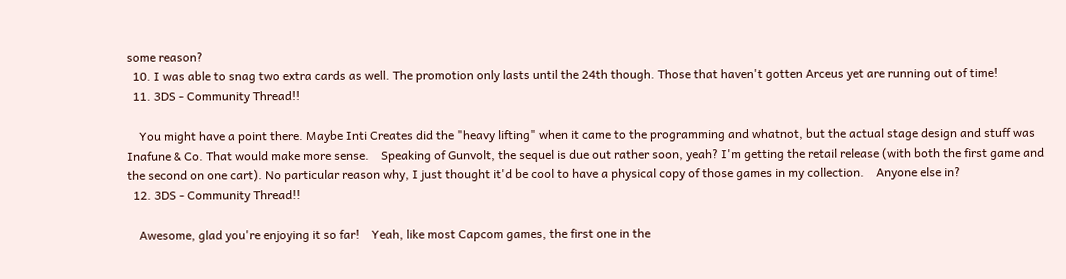some reason?
  10. I was able to snag two extra cards as well. The promotion only lasts until the 24th though. Those that haven't gotten Arceus yet are running out of time!
  11. 3DS - Community Thread!!

    You might have a point there. Maybe Inti Creates did the "heavy lifting" when it came to the programming and whatnot, but the actual stage design and stuff was Inafune & Co. That would make more sense.    Speaking of Gunvolt, the sequel is due out rather soon, yeah? I'm getting the retail release (with both the first game and the second on one cart). No particular reason why, I just thought it'd be cool to have a physical copy of those games in my collection.    Anyone else in?
  12. 3DS - Community Thread!!

    Awesome, glad you're enjoying it so far!    Yeah, like most Capcom games, the first one in the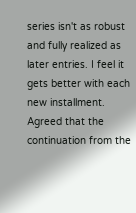series isn't as robust and fully realized as later entries. I feel it gets better with each new installment.    Agreed that the continuation from the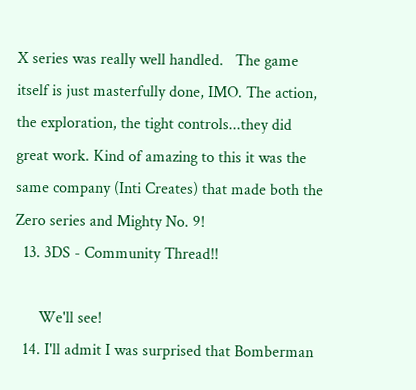X series was really well handled.   The game itself is just masterfully done, IMO. The action, the exploration, the tight controls...they did great work. Kind of amazing to this it was the same company (Inti Creates) that made both the Zero series and Mighty No. 9!
  13. 3DS - Community Thread!!

      We'll see!
  14. I'll admit I was surprised that Bomberman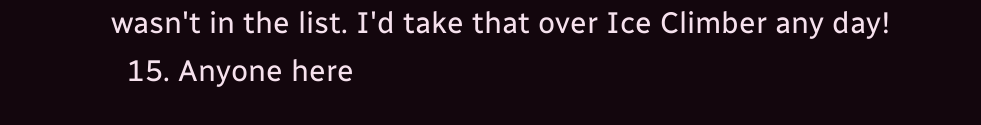wasn't in the list. I'd take that over Ice Climber any day!
  15. Anyone here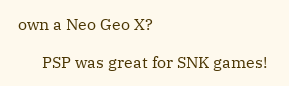own a Neo Geo X?

      PSP was great for SNK games!